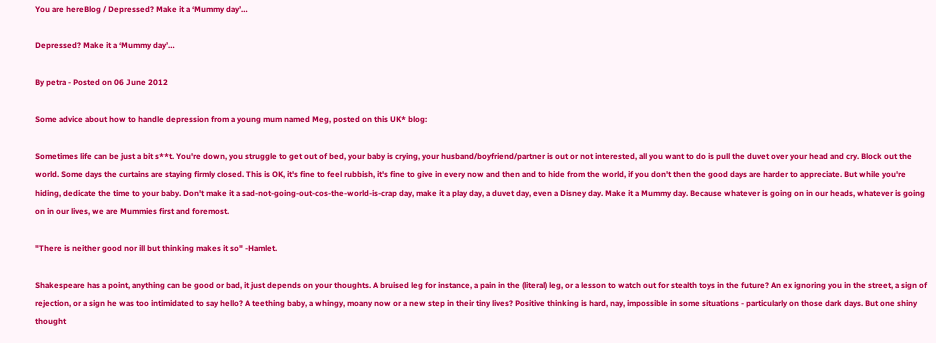You are hereBlog / Depressed? Make it a ‘Mummy day’…

Depressed? Make it a ‘Mummy day’…

By petra - Posted on 06 June 2012

Some advice about how to handle depression from a young mum named Meg, posted on this UK* blog:

Sometimes life can be just a bit s**t. You're down, you struggle to get out of bed, your baby is crying, your husband/boyfriend/partner is out or not interested, all you want to do is pull the duvet over your head and cry. Block out the world. Some days the curtains are staying firmly closed. This is OK, it's fine to feel rubbish, it's fine to give in every now and then and to hide from the world, if you don't then the good days are harder to appreciate. But while you're hiding, dedicate the time to your baby. Don't make it a sad-not-going-out-cos-the-world-is-crap day, make it a play day, a duvet day, even a Disney day. Make it a Mummy day. Because whatever is going on in our heads, whatever is going on in our lives, we are Mummies first and foremost.

"There is neither good nor ill but thinking makes it so" -Hamlet.

Shakespeare has a point, anything can be good or bad, it just depends on your thoughts. A bruised leg for instance, a pain in the (literal) leg, or a lesson to watch out for stealth toys in the future? An ex ignoring you in the street, a sign of rejection, or a sign he was too intimidated to say hello? A teething baby, a whingy, moany now or a new step in their tiny lives? Positive thinking is hard, nay, impossible in some situations - particularly on those dark days. But one shiny thought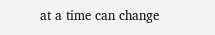at a time can change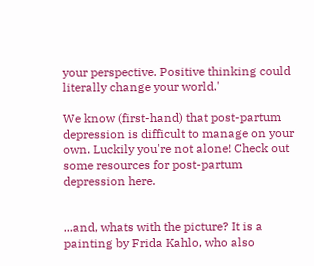your perspective. Positive thinking could literally change your world.'

We know (first-hand) that post-partum depression is difficult to manage on your own. Luckily you're not alone! Check out some resources for post-partum depression here.


...and, whats with the picture? It is a painting by Frida Kahlo, who also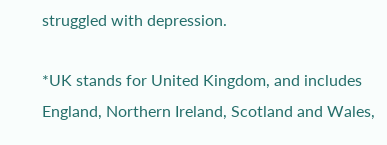struggled with depression.

*UK stands for United Kingdom, and includes England, Northern Ireland, Scotland and Wales,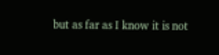but as far as I know it is not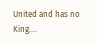United and has no King….